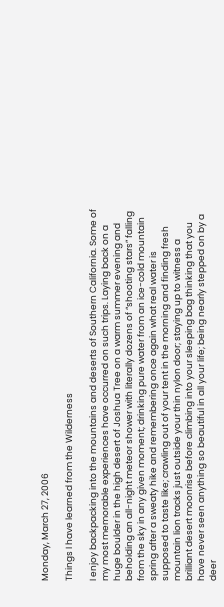Monday, March 27, 2006

Things I have learned from the Wilderness

I enjoy backpacking into the mountains and deserts of Southern California. Some of my most memorable experiences have occurred on such trips. Laying back on a huge boulder in the high desert of Joshua Tree on a warm summer evening and beholding an all-night meteor shower with literally dozens of “shooting stars” falling from the sky in any given moment; drinking pure water from an ice-cold mountain spring after a sweaty hike and remembering once again what real water is supposed to taste like; crawling out of your tent in the morning and finding fresh mountain lion tracks just outside your thin nylon door; staying up to witness a brilliant desert moonrise before climbing into your sleeping bag thinking that you have never seen anything so beautiful in all your life; being nearly stepped on by a deer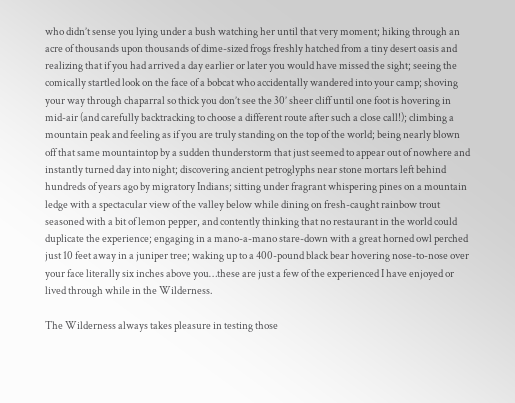who didn’t sense you lying under a bush watching her until that very moment; hiking through an acre of thousands upon thousands of dime-sized frogs freshly hatched from a tiny desert oasis and realizing that if you had arrived a day earlier or later you would have missed the sight; seeing the comically startled look on the face of a bobcat who accidentally wandered into your camp; shoving your way through chaparral so thick you don’t see the 30’ sheer cliff until one foot is hovering in mid-air (and carefully backtracking to choose a different route after such a close call!); climbing a mountain peak and feeling as if you are truly standing on the top of the world; being nearly blown off that same mountaintop by a sudden thunderstorm that just seemed to appear out of nowhere and instantly turned day into night; discovering ancient petroglyphs near stone mortars left behind hundreds of years ago by migratory Indians; sitting under fragrant whispering pines on a mountain ledge with a spectacular view of the valley below while dining on fresh-caught rainbow trout seasoned with a bit of lemon pepper, and contently thinking that no restaurant in the world could duplicate the experience; engaging in a mano-a-mano stare-down with a great horned owl perched just 10 feet away in a juniper tree; waking up to a 400-pound black bear hovering nose-to-nose over your face literally six inches above you…these are just a few of the experienced I have enjoyed or lived through while in the Wilderness.

The Wilderness always takes pleasure in testing those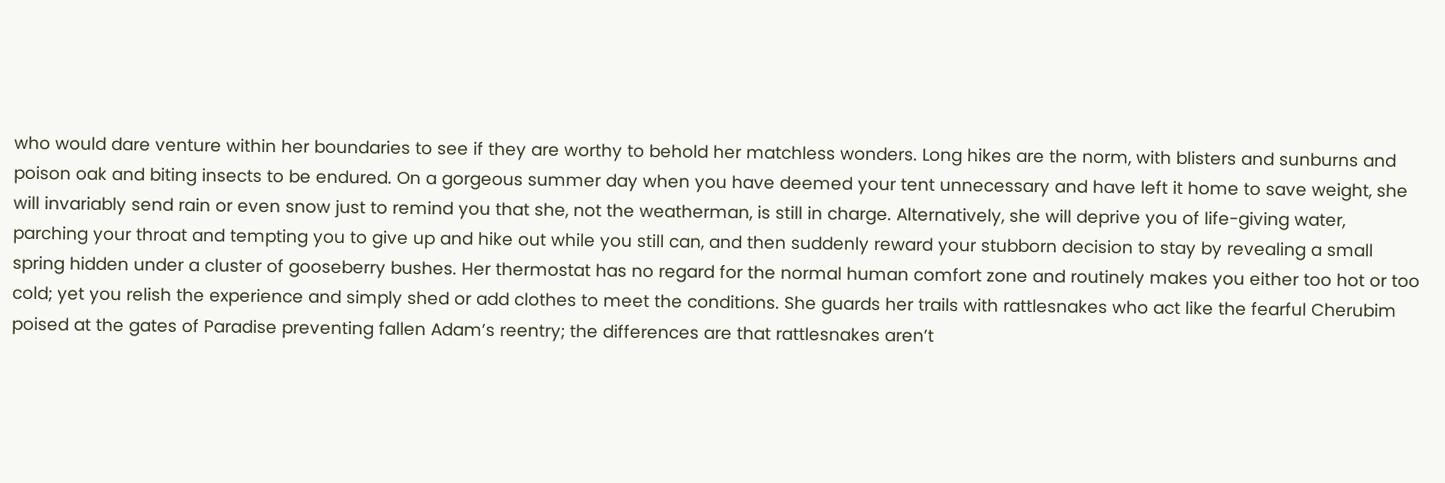who would dare venture within her boundaries to see if they are worthy to behold her matchless wonders. Long hikes are the norm, with blisters and sunburns and poison oak and biting insects to be endured. On a gorgeous summer day when you have deemed your tent unnecessary and have left it home to save weight, she will invariably send rain or even snow just to remind you that she, not the weatherman, is still in charge. Alternatively, she will deprive you of life-giving water, parching your throat and tempting you to give up and hike out while you still can, and then suddenly reward your stubborn decision to stay by revealing a small spring hidden under a cluster of gooseberry bushes. Her thermostat has no regard for the normal human comfort zone and routinely makes you either too hot or too cold; yet you relish the experience and simply shed or add clothes to meet the conditions. She guards her trails with rattlesnakes who act like the fearful Cherubim poised at the gates of Paradise preventing fallen Adam’s reentry; the differences are that rattlesnakes aren’t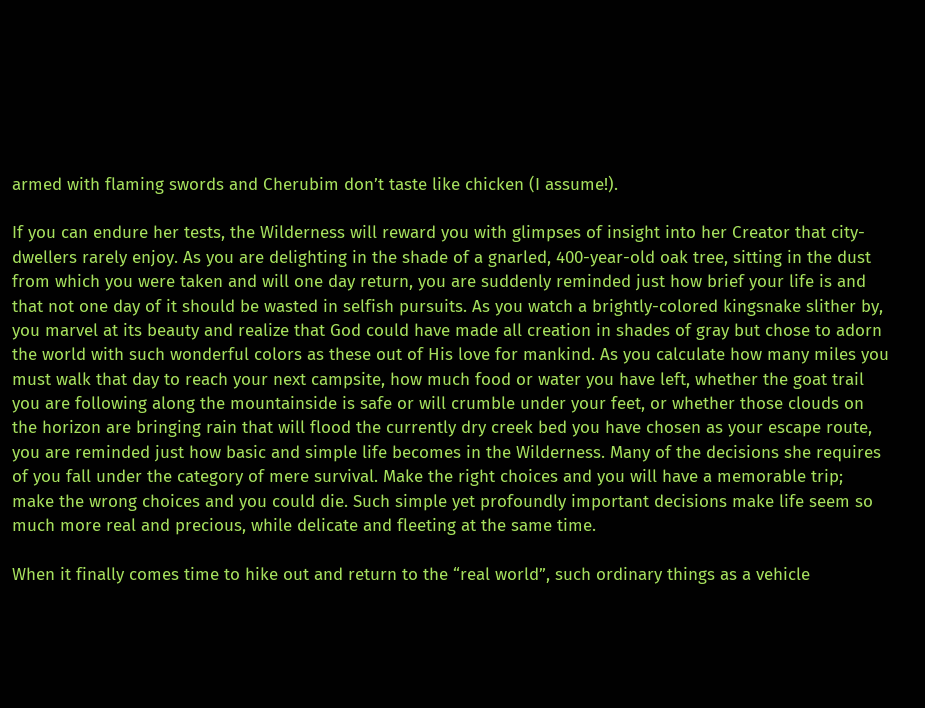armed with flaming swords and Cherubim don’t taste like chicken (I assume!).

If you can endure her tests, the Wilderness will reward you with glimpses of insight into her Creator that city-dwellers rarely enjoy. As you are delighting in the shade of a gnarled, 400-year-old oak tree, sitting in the dust from which you were taken and will one day return, you are suddenly reminded just how brief your life is and that not one day of it should be wasted in selfish pursuits. As you watch a brightly-colored kingsnake slither by, you marvel at its beauty and realize that God could have made all creation in shades of gray but chose to adorn the world with such wonderful colors as these out of His love for mankind. As you calculate how many miles you must walk that day to reach your next campsite, how much food or water you have left, whether the goat trail you are following along the mountainside is safe or will crumble under your feet, or whether those clouds on the horizon are bringing rain that will flood the currently dry creek bed you have chosen as your escape route, you are reminded just how basic and simple life becomes in the Wilderness. Many of the decisions she requires of you fall under the category of mere survival. Make the right choices and you will have a memorable trip; make the wrong choices and you could die. Such simple yet profoundly important decisions make life seem so much more real and precious, while delicate and fleeting at the same time.

When it finally comes time to hike out and return to the “real world”, such ordinary things as a vehicle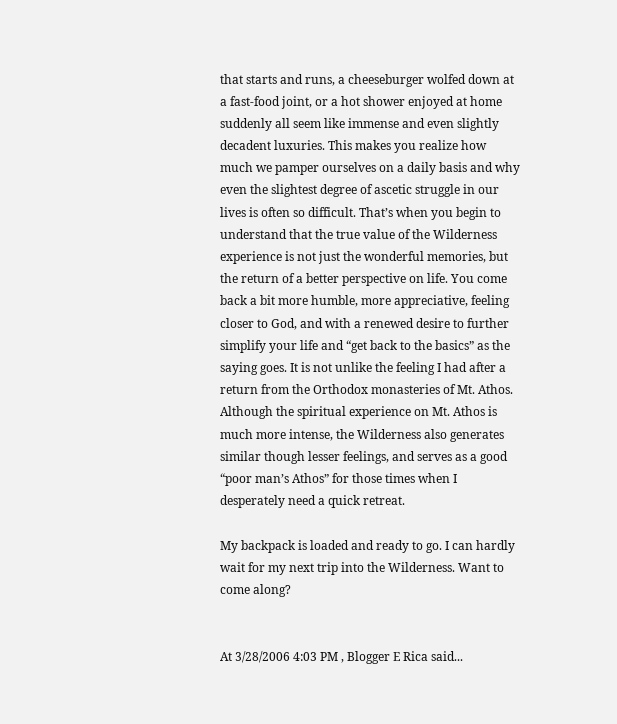that starts and runs, a cheeseburger wolfed down at a fast-food joint, or a hot shower enjoyed at home suddenly all seem like immense and even slightly decadent luxuries. This makes you realize how much we pamper ourselves on a daily basis and why even the slightest degree of ascetic struggle in our lives is often so difficult. That’s when you begin to understand that the true value of the Wilderness experience is not just the wonderful memories, but the return of a better perspective on life. You come back a bit more humble, more appreciative, feeling closer to God, and with a renewed desire to further simplify your life and “get back to the basics” as the saying goes. It is not unlike the feeling I had after a return from the Orthodox monasteries of Mt. Athos. Although the spiritual experience on Mt. Athos is much more intense, the Wilderness also generates similar though lesser feelings, and serves as a good “poor man’s Athos” for those times when I desperately need a quick retreat.

My backpack is loaded and ready to go. I can hardly wait for my next trip into the Wilderness. Want to come along?


At 3/28/2006 4:03 PM , Blogger E Rica said...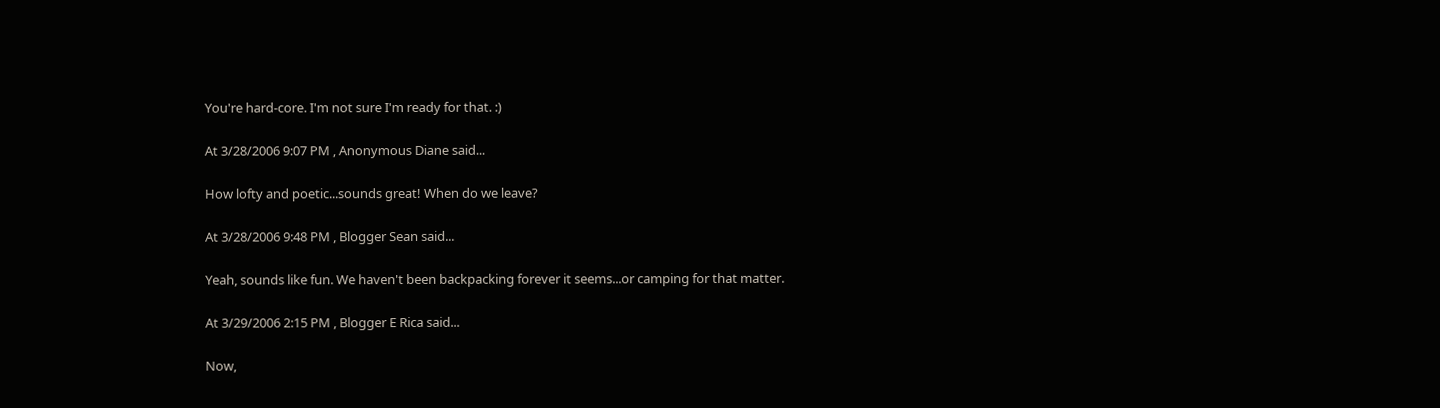You're hard-core. I'm not sure I'm ready for that. :)

At 3/28/2006 9:07 PM , Anonymous Diane said...

How lofty and poetic...sounds great! When do we leave?

At 3/28/2006 9:48 PM , Blogger Sean said...

Yeah, sounds like fun. We haven't been backpacking forever it seems...or camping for that matter.

At 3/29/2006 2:15 PM , Blogger E Rica said...

Now,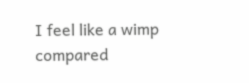I feel like a wimp compared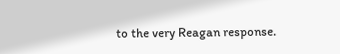to the very Reagan response.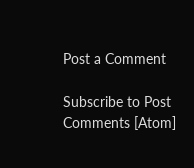Post a Comment

Subscribe to Post Comments [Atom]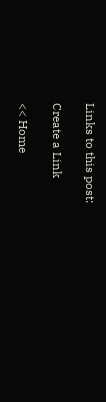Links to this post:

Create a Link

<< Home